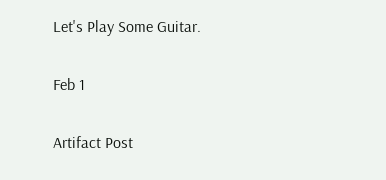Let's Play Some Guitar.

Feb 1

Artifact Post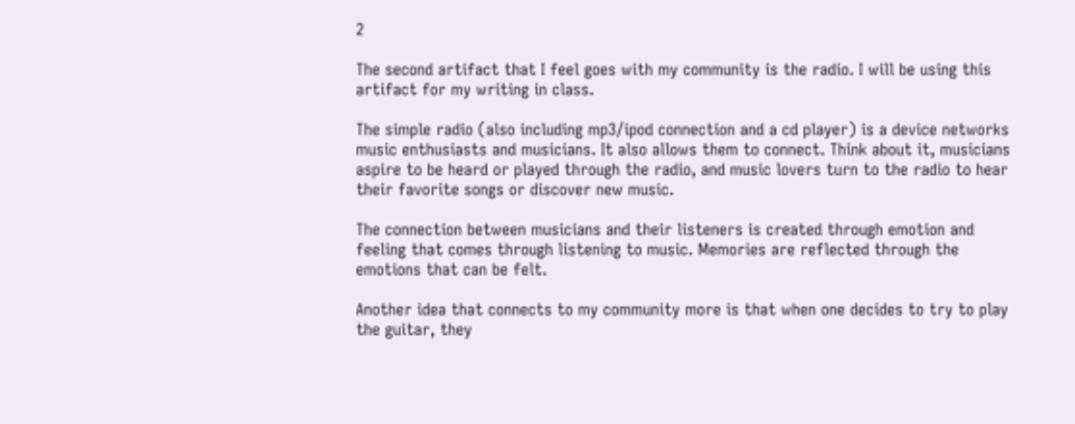2

The second artifact that I feel goes with my community is the radio. I will be using this artifact for my writing in class.

The simple radio (also including mp3/ipod connection and a cd player) is a device networks music enthusiasts and musicians. It also allows them to connect. Think about it, musicians aspire to be heard or played through the radio, and music lovers turn to the radio to hear their favorite songs or discover new music.

The connection between musicians and their listeners is created through emotion and feeling that comes through listening to music. Memories are reflected through the emotions that can be felt.

Another idea that connects to my community more is that when one decides to try to play the guitar, they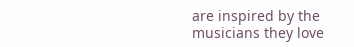are inspired by the musicians they love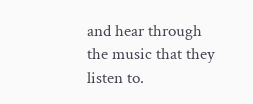and hear through the music that they listen to.